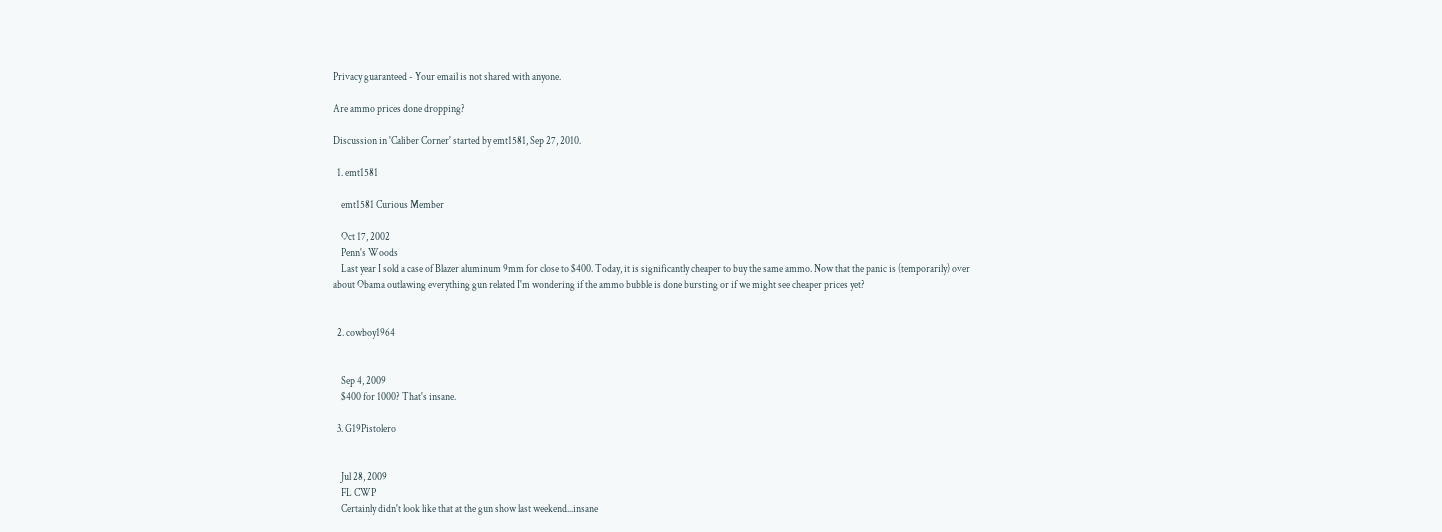Privacy guaranteed - Your email is not shared with anyone.

Are ammo prices done dropping?

Discussion in 'Caliber Corner' started by emt1581, Sep 27, 2010.

  1. emt1581

    emt1581 Curious Member

    Oct 17, 2002
    Penn's Woods
    Last year I sold a case of Blazer aluminum 9mm for close to $400. Today, it is significantly cheaper to buy the same ammo. Now that the panic is (temporarily) over about Obama outlawing everything gun related I'm wondering if the ammo bubble is done bursting or if we might see cheaper prices yet?


  2. cowboy1964


    Sep 4, 2009
    $400 for 1000? That's insane.

  3. G19Pistolero


    Jul 28, 2009
    FL CWP
    Certainly didn't look like that at the gun show last weekend...insane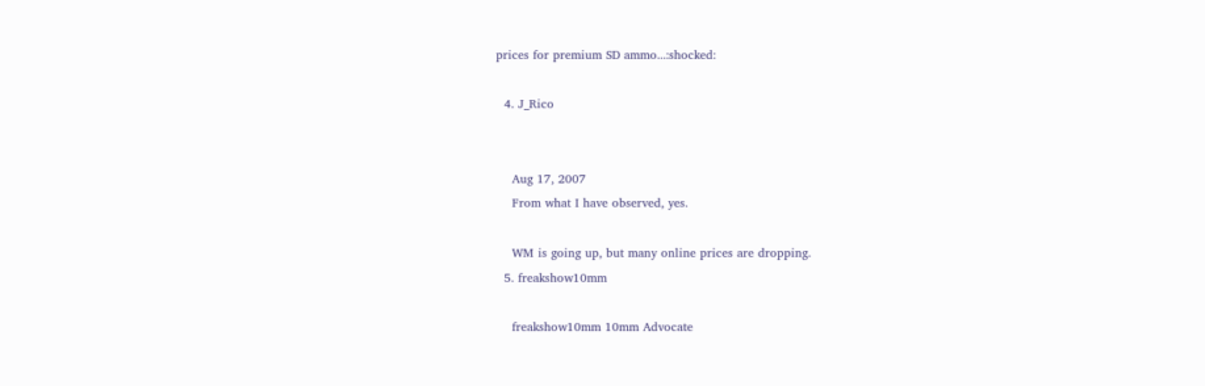prices for premium SD ammo...:shocked:

  4. J_Rico


    Aug 17, 2007
    From what I have observed, yes.

    WM is going up, but many online prices are dropping.
  5. freakshow10mm

    freakshow10mm 10mm Advocate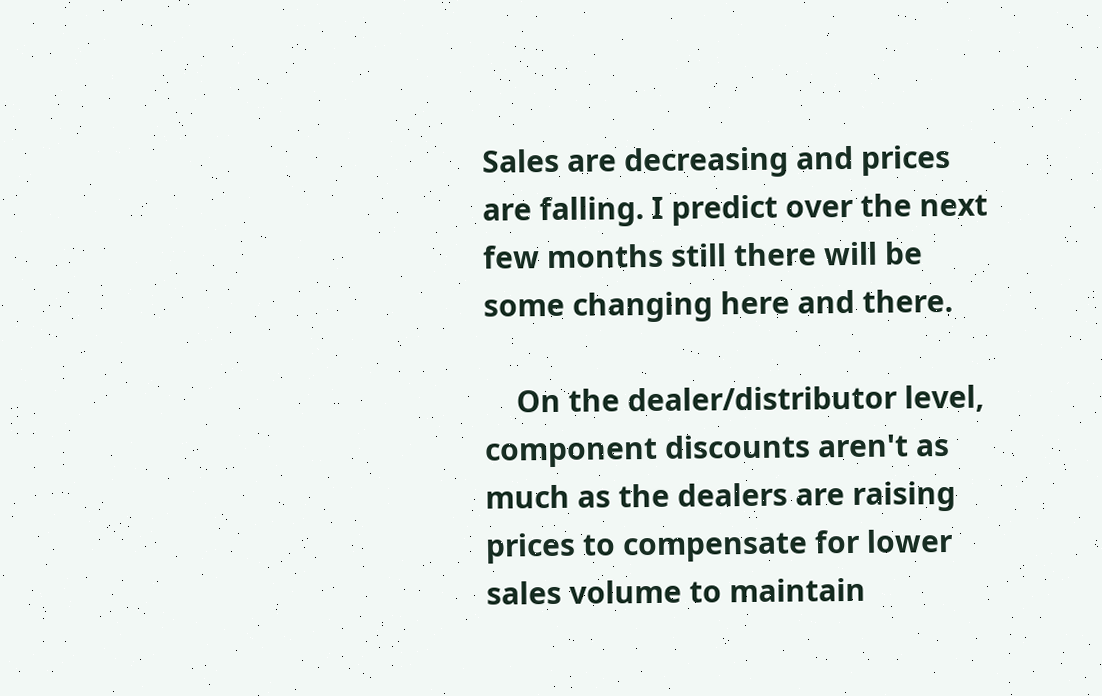Sales are decreasing and prices are falling. I predict over the next few months still there will be some changing here and there.

    On the dealer/distributor level, component discounts aren't as much as the dealers are raising prices to compensate for lower sales volume to maintain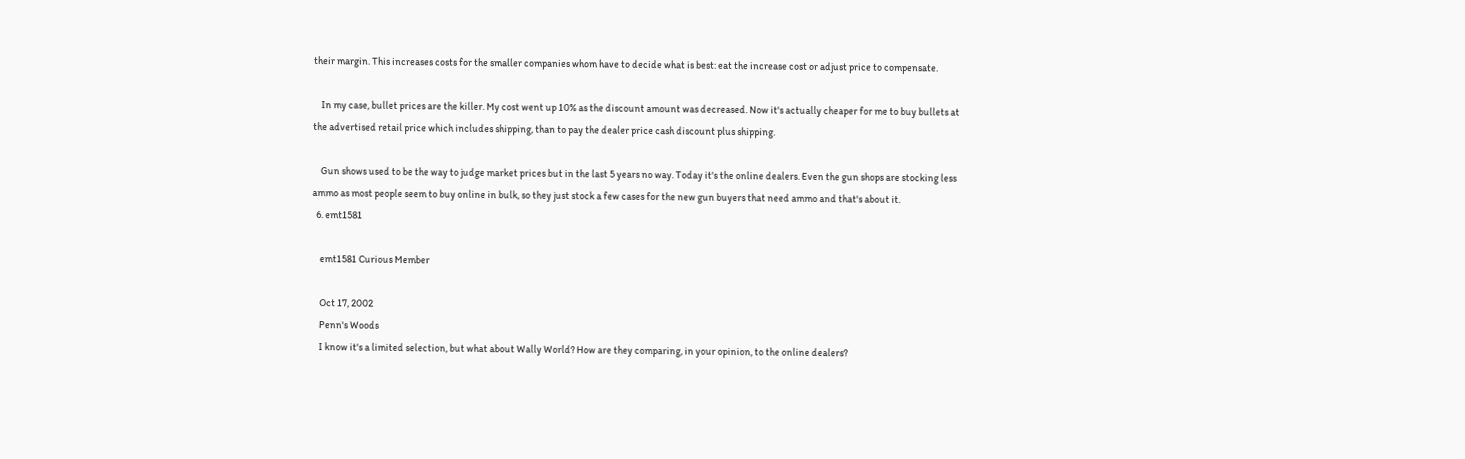their margin. This increases costs for the smaller companies whom have to decide what is best: eat the increase cost or adjust price to compensate.

    In my case, bullet prices are the killer. My cost went up 10% as the discount amount was decreased. Now it's actually cheaper for me to buy bullets at the advertised retail price which includes shipping, than to pay the dealer price cash discount plus shipping.

    Gun shows used to be the way to judge market prices but in the last 5 years no way. Today it's the online dealers. Even the gun shops are stocking less ammo as most people seem to buy online in bulk, so they just stock a few cases for the new gun buyers that need ammo and that's about it.
  6. emt1581

    emt1581 Curious Member

    Oct 17, 2002
    Penn's Woods
    I know it's a limited selection, but what about Wally World? How are they comparing, in your opinion, to the online dealers?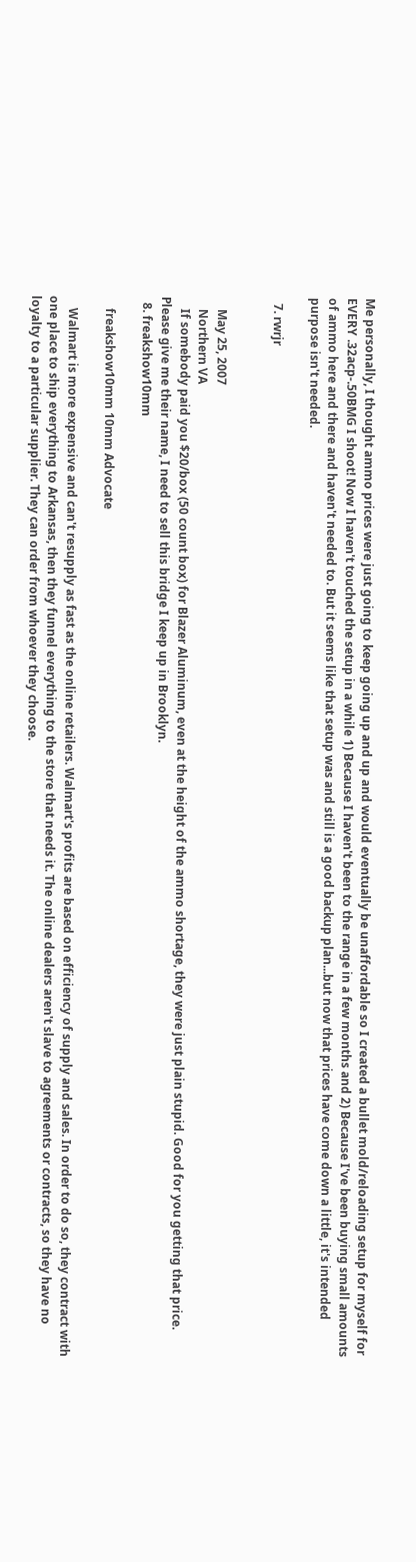Me personally, I thought ammo prices were just going to keep going up and up and would eventually be unaffordable so I created a bullet mold/reloading setup for myself for EVERY .32acp-.50BMG I shoot! Now I haven't touched the setup in a while 1) Because I haven't been to the range in a few months and 2) Because I've been buying small amounts of ammo here and there and haven't needed to. But it seems like that setup was and still is a good backup plan...but now that prices have come down a little, it's intended purpose isn't needed.

  7. rwrjr


    May 25, 2007
    Northern VA
    If somebody paid you $20/box (50 count box) for Blazer Aluminum, even at the height of the ammo shortage, they were just plain stupid. Good for you getting that price. Please give me their name, I need to sell this bridge I keep up in Brooklyn.
  8. freakshow10mm

    freakshow10mm 10mm Advocate

    Walmart is more expensive and can't resupply as fast as the online retailers. Walmart's profits are based on efficiency of supply and sales. In order to do so, they contract with one place to ship everything to Arkansas, then they funnel everything to the store that needs it. The online dealers aren't slave to agreements or contracts, so they have no loyalty to a particular supplier. They can order from whoever they choose.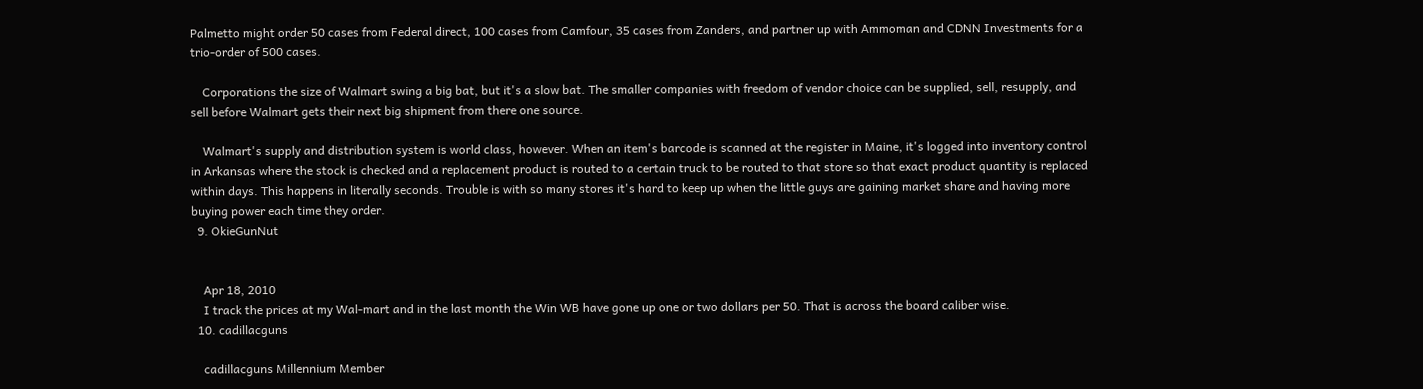Palmetto might order 50 cases from Federal direct, 100 cases from Camfour, 35 cases from Zanders, and partner up with Ammoman and CDNN Investments for a trio-order of 500 cases.

    Corporations the size of Walmart swing a big bat, but it's a slow bat. The smaller companies with freedom of vendor choice can be supplied, sell, resupply, and sell before Walmart gets their next big shipment from there one source.

    Walmart's supply and distribution system is world class, however. When an item's barcode is scanned at the register in Maine, it's logged into inventory control in Arkansas where the stock is checked and a replacement product is routed to a certain truck to be routed to that store so that exact product quantity is replaced within days. This happens in literally seconds. Trouble is with so many stores it's hard to keep up when the little guys are gaining market share and having more buying power each time they order.
  9. OkieGunNut


    Apr 18, 2010
    I track the prices at my Wal-mart and in the last month the Win WB have gone up one or two dollars per 50. That is across the board caliber wise.
  10. cadillacguns

    cadillacguns Millennium Member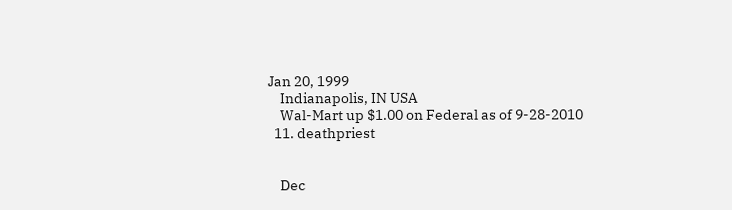Jan 20, 1999
    Indianapolis, IN USA
    Wal-Mart up $1.00 on Federal as of 9-28-2010
  11. deathpriest


    Dec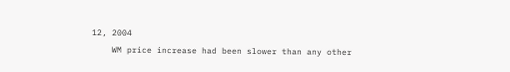12, 2004
    WM price increase had been slower than any other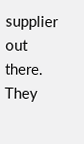supplier out there. They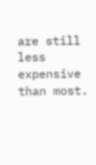are still less expensive than most.